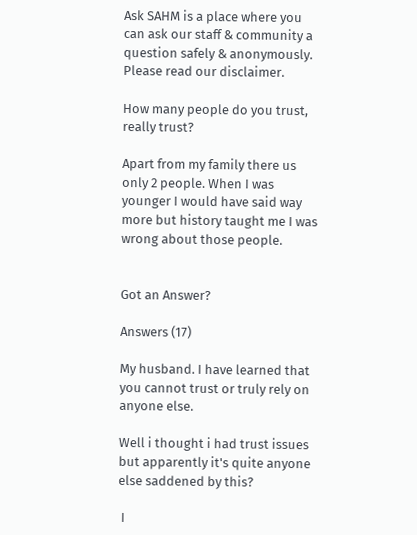Ask SAHM is a place where you can ask our staff & community a question safely & anonymously. Please read our disclaimer.

How many people do you trust, really trust?

Apart from my family there us only 2 people. When I was younger I would have said way more but history taught me I was wrong about those people.


Got an Answer?

Answers (17)

My husband. I have learned that you cannot trust or truly rely on anyone else.

Well i thought i had trust issues but apparently it's quite anyone else saddened by this?

 I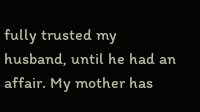fully trusted my husband, until he had an affair. My mother has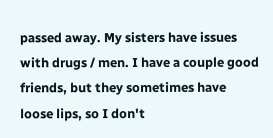passed away. My sisters have issues with drugs / men. I have a couple good friends, but they sometimes have loose lips, so I don't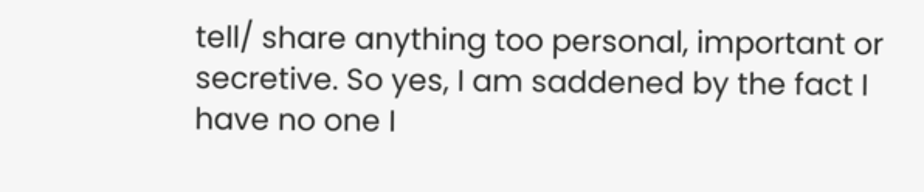tell/ share anything too personal, important or secretive. So yes, I am saddened by the fact I have no one I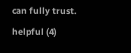can fully trust.
helpful (4)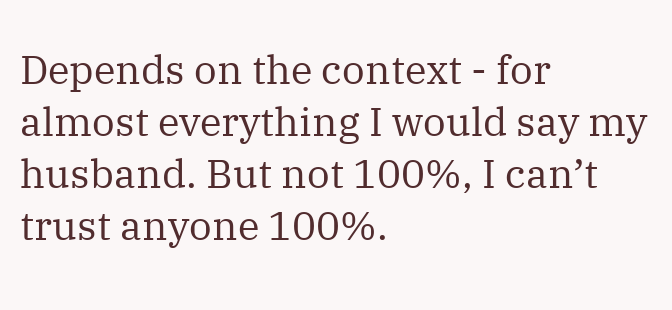Depends on the context - for almost everything I would say my husband. But not 100%, I can’t trust anyone 100%.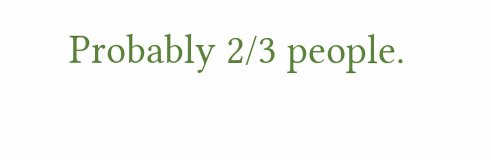Probably 2/3 people.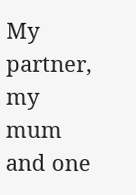My partner, my mum and one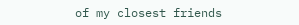of my closest friends